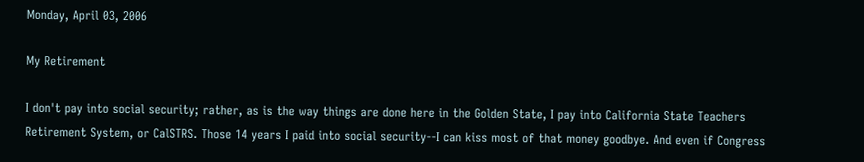Monday, April 03, 2006

My Retirement

I don't pay into social security; rather, as is the way things are done here in the Golden State, I pay into California State Teachers Retirement System, or CalSTRS. Those 14 years I paid into social security--I can kiss most of that money goodbye. And even if Congress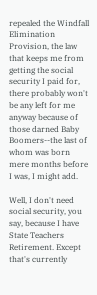repealed the Windfall Elimination Provision, the law that keeps me from getting the social security I paid for, there probably won't be any left for me anyway because of those darned Baby Boomers--the last of whom was born mere months before I was, I might add.

Well, I don't need social security, you say, because I have State Teachers Retirement. Except that's currently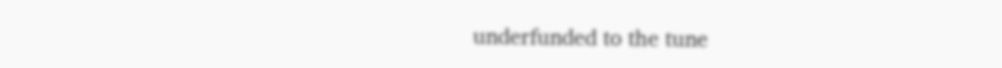underfunded to the tune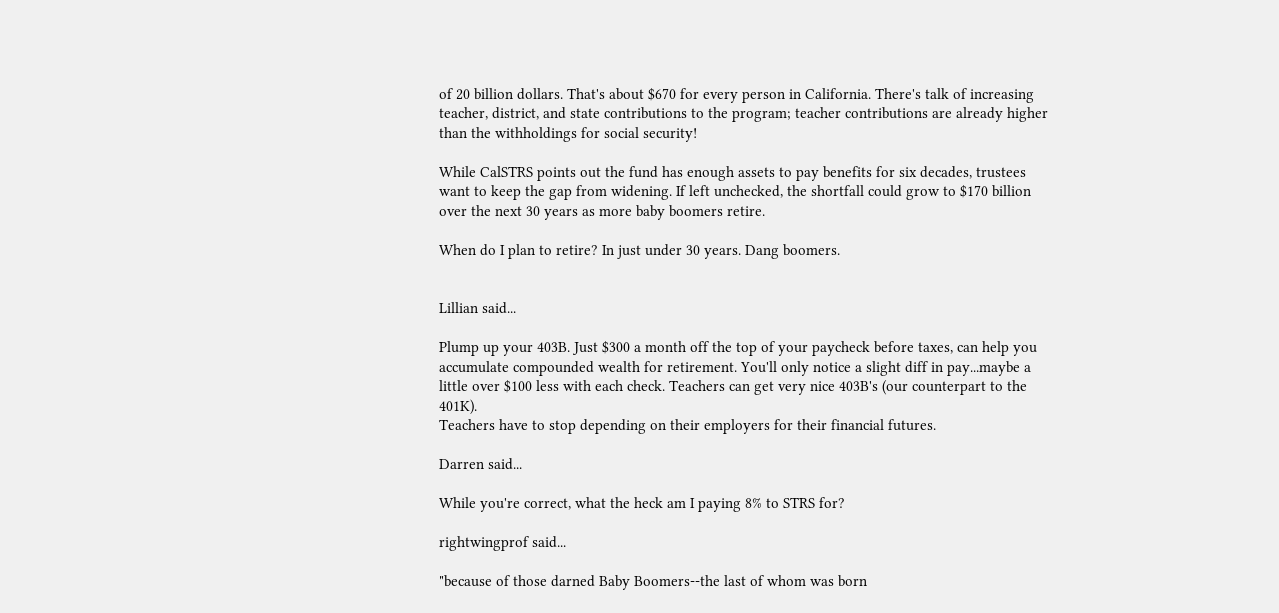of 20 billion dollars. That's about $670 for every person in California. There's talk of increasing teacher, district, and state contributions to the program; teacher contributions are already higher than the withholdings for social security!

While CalSTRS points out the fund has enough assets to pay benefits for six decades, trustees want to keep the gap from widening. If left unchecked, the shortfall could grow to $170 billion over the next 30 years as more baby boomers retire.

When do I plan to retire? In just under 30 years. Dang boomers.


Lillian said...

Plump up your 403B. Just $300 a month off the top of your paycheck before taxes, can help you accumulate compounded wealth for retirement. You'll only notice a slight diff in pay...maybe a little over $100 less with each check. Teachers can get very nice 403B's (our counterpart to the 401K).
Teachers have to stop depending on their employers for their financial futures.

Darren said...

While you're correct, what the heck am I paying 8% to STRS for?

rightwingprof said...

"because of those darned Baby Boomers--the last of whom was born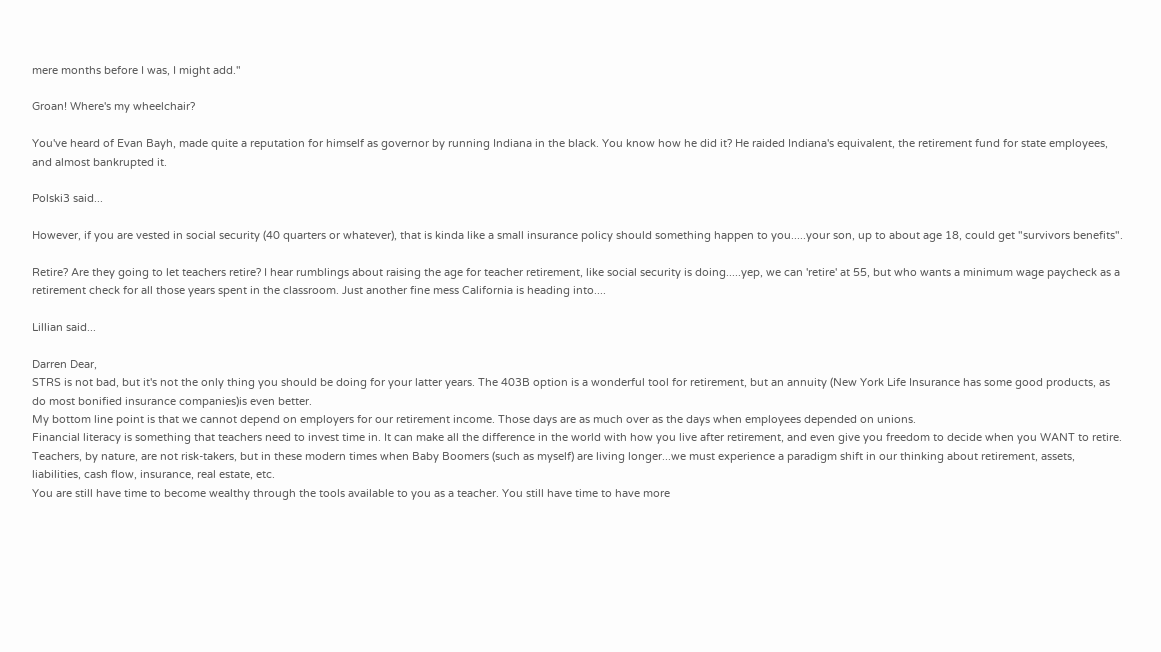mere months before I was, I might add."

Groan! Where's my wheelchair?

You've heard of Evan Bayh, made quite a reputation for himself as governor by running Indiana in the black. You know how he did it? He raided Indiana's equivalent, the retirement fund for state employees, and almost bankrupted it.

Polski3 said...

However, if you are vested in social security (40 quarters or whatever), that is kinda like a small insurance policy should something happen to you.....your son, up to about age 18, could get "survivors benefits".

Retire? Are they going to let teachers retire? I hear rumblings about raising the age for teacher retirement, like social security is doing.....yep, we can 'retire' at 55, but who wants a minimum wage paycheck as a retirement check for all those years spent in the classroom. Just another fine mess California is heading into....

Lillian said...

Darren Dear,
STRS is not bad, but it's not the only thing you should be doing for your latter years. The 403B option is a wonderful tool for retirement, but an annuity (New York Life Insurance has some good products, as do most bonified insurance companies)is even better.
My bottom line point is that we cannot depend on employers for our retirement income. Those days are as much over as the days when employees depended on unions.
Financial literacy is something that teachers need to invest time in. It can make all the difference in the world with how you live after retirement, and even give you freedom to decide when you WANT to retire.
Teachers, by nature, are not risk-takers, but in these modern times when Baby Boomers (such as myself) are living longer...we must experience a paradigm shift in our thinking about retirement, assets, liabilities, cash flow, insurance, real estate, etc.
You are still have time to become wealthy through the tools available to you as a teacher. You still have time to have more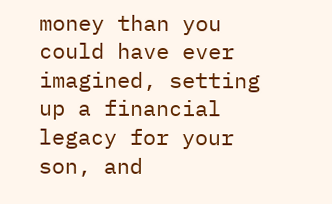money than you could have ever imagined, setting up a financial legacy for your son, and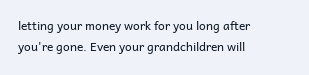letting your money work for you long after you're gone. Even your grandchildren will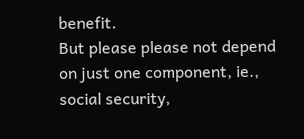benefit.
But please please not depend on just one component, ie., social security,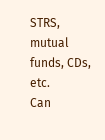STRS, mutual funds, CDs, etc.
Can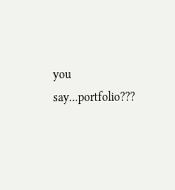you say...portfolio???